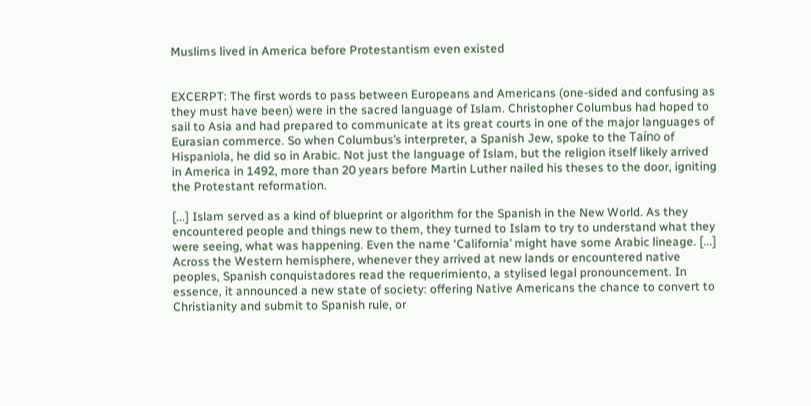Muslims lived in America before Protestantism even existed


EXCERPT: The first words to pass between Europeans and Americans (one-sided and confusing as they must have been) were in the sacred language of Islam. Christopher Columbus had hoped to sail to Asia and had prepared to communicate at its great courts in one of the major languages of Eurasian commerce. So when Columbus’s interpreter, a Spanish Jew, spoke to the Taíno of Hispaniola, he did so in Arabic. Not just the language of Islam, but the religion itself likely arrived in America in 1492, more than 20 years before Martin Luther nailed his theses to the door, igniting the Protestant reformation.

[...] Islam served as a kind of blueprint or algorithm for the Spanish in the New World. As they encountered people and things new to them, they turned to Islam to try to understand what they were seeing, what was happening. Even the name ‘California’ might have some Arabic lineage. [...] Across the Western hemisphere, whenever they arrived at new lands or encountered native peoples, Spanish conquistadores read the requerimiento, a stylised legal pronouncement. In essence, it announced a new state of society: offering Native Americans the chance to convert to Christianity and submit to Spanish rule, or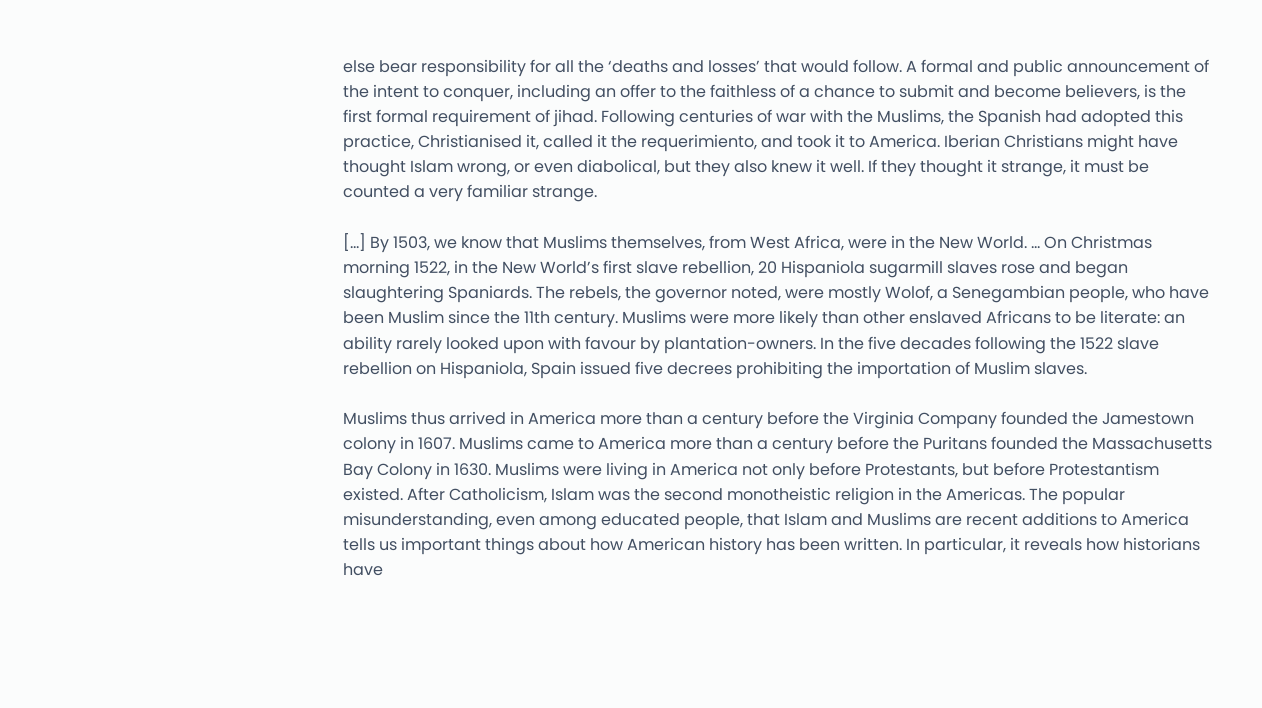else bear responsibility for all the ‘deaths and losses’ that would follow. A formal and public announcement of the intent to conquer, including an offer to the faithless of a chance to submit and become believers, is the first formal requirement of jihad. Following centuries of war with the Muslims, the Spanish had adopted this practice, Christianised it, called it the requerimiento, and took it to America. Iberian Christians might have thought Islam wrong, or even diabolical, but they also knew it well. If they thought it strange, it must be counted a very familiar strange.

[...] By 1503, we know that Muslims themselves, from West Africa, were in the New World. ... On Christmas morning 1522, in the New World’s first slave rebellion, 20 Hispaniola sugarmill slaves rose and began slaughtering Spaniards. The rebels, the governor noted, were mostly Wolof, a Senegambian people, who have been Muslim since the 11th century. Muslims were more likely than other enslaved Africans to be literate: an ability rarely looked upon with favour by plantation-owners. In the five decades following the 1522 slave rebellion on Hispaniola, Spain issued five decrees prohibiting the importation of Muslim slaves.

Muslims thus arrived in America more than a century before the Virginia Company founded the Jamestown colony in 1607. Muslims came to America more than a century before the Puritans founded the Massachusetts Bay Colony in 1630. Muslims were living in America not only before Protestants, but before Protestantism existed. After Catholicism, Islam was the second monotheistic religion in the Americas. The popular misunderstanding, even among educated people, that Islam and Muslims are recent additions to America tells us important things about how American history has been written. In particular, it reveals how historians have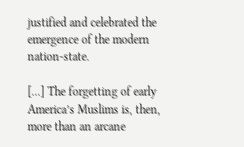justified and celebrated the emergence of the modern nation-state.

[...] The forgetting of early America’s Muslims is, then, more than an arcane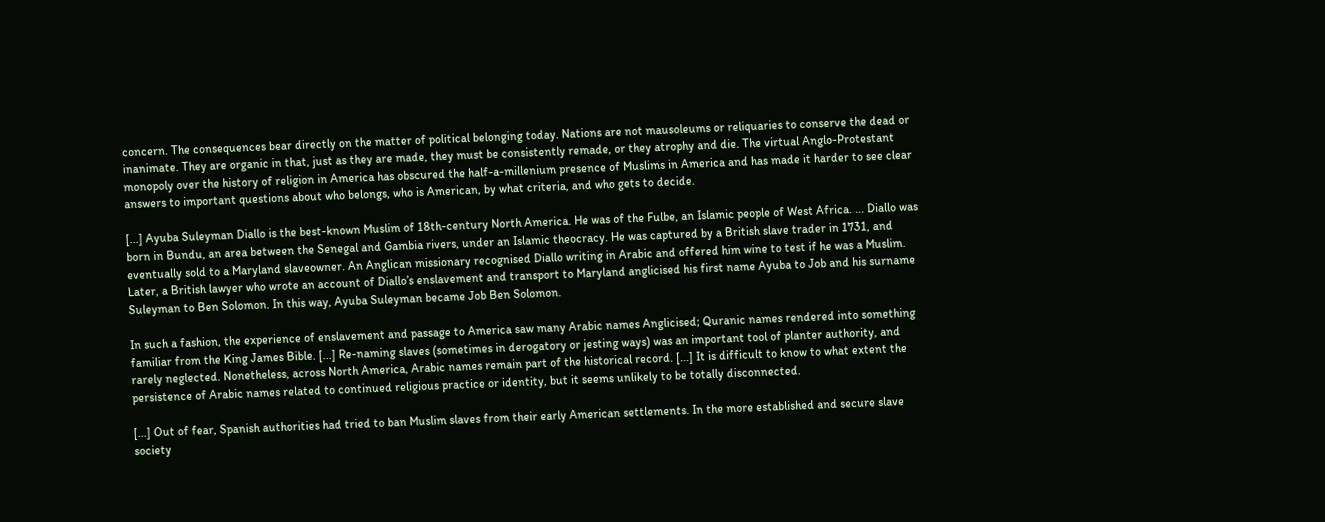concern. The consequences bear directly on the matter of political belonging today. Nations are not mausoleums or reliquaries to conserve the dead or inanimate. They are organic in that, just as they are made, they must be consistently remade, or they atrophy and die. The virtual Anglo-Protestant monopoly over the history of religion in America has obscured the half-a-millenium presence of Muslims in America and has made it harder to see clear answers to important questions about who belongs, who is American, by what criteria, and who gets to decide.

[...] Ayuba Suleyman Diallo is the best-known Muslim of 18th-century North America. He was of the Fulbe, an Islamic people of West Africa. ... Diallo was born in Bundu, an area between the Senegal and Gambia rivers, under an Islamic theocracy. He was captured by a British slave trader in 1731, and eventually sold to a Maryland slaveowner. An Anglican missionary recognised Diallo writing in Arabic and offered him wine to test if he was a Muslim. Later, a British lawyer who wrote an account of Diallo’s enslavement and transport to Maryland anglicised his first name Ayuba to Job and his surname Suleyman to Ben Solomon. In this way, Ayuba Suleyman became Job Ben Solomon.

In such a fashion, the experience of enslavement and passage to America saw many Arabic names Anglicised; Quranic names rendered into something familiar from the King James Bible. [...] Re-naming slaves (sometimes in derogatory or jesting ways) was an important tool of planter authority, and rarely neglected. Nonetheless, across North America, Arabic names remain part of the historical record. [...] It is difficult to know to what extent the persistence of Arabic names related to continued religious practice or identity, but it seems unlikely to be totally disconnected.

[...] Out of fear, Spanish authorities had tried to ban Muslim slaves from their early American settlements. In the more established and secure slave society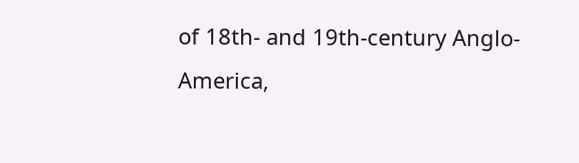of 18th- and 19th-century Anglo-America,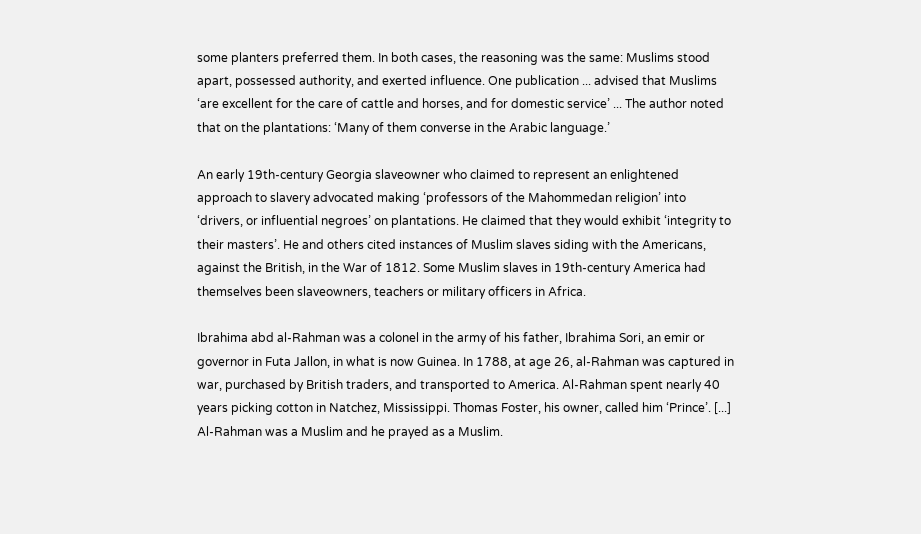some planters preferred them. In both cases, the reasoning was the same: Muslims stood apart, possessed authority, and exerted influence. One publication ... advised that Muslims ‘are excellent for the care of cattle and horses, and for domestic service’ ... The author noted that on the plantations: ‘Many of them converse in the Arabic language.’

An early 19th-century Georgia slaveowner who claimed to represent an enlightened approach to slavery advocated making ‘professors of the Mahommedan religion’ into ‘drivers, or influential negroes’ on plantations. He claimed that they would exhibit ‘integrity to their masters’. He and others cited instances of Muslim slaves siding with the Americans, against the British, in the War of 1812. Some Muslim slaves in 19th-century America had themselves been slaveowners, teachers or military officers in Africa.

Ibrahima abd al-Rahman was a colonel in the army of his father, Ibrahima Sori, an emir or governor in Futa Jallon, in what is now Guinea. In 1788, at age 26, al-Rahman was captured in war, purchased by British traders, and transported to America. Al-Rahman spent nearly 40 years picking cotton in Natchez, Mississippi. Thomas Foster, his owner, called him ‘Prince’. [...] Al-Rahman was a Muslim and he prayed as a Muslim.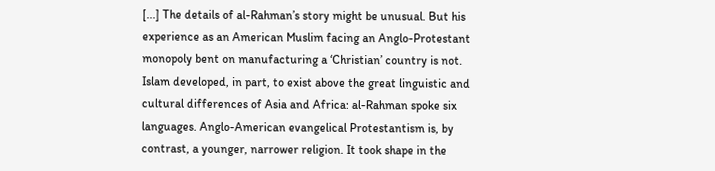[...] The details of al-Rahman’s story might be unusual. But his experience as an American Muslim facing an Anglo-Protestant monopoly bent on manufacturing a ‘Christian’ country is not. Islam developed, in part, to exist above the great linguistic and cultural differences of Asia and Africa: al-Rahman spoke six languages. Anglo-American evangelical Protestantism is, by contrast, a younger, narrower religion. It took shape in the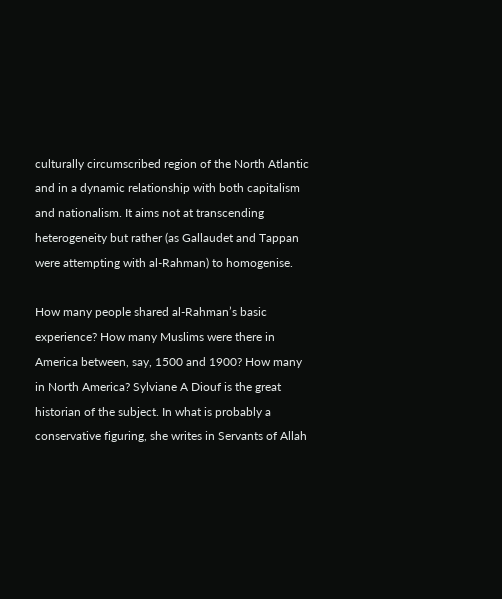culturally circumscribed region of the North Atlantic and in a dynamic relationship with both capitalism and nationalism. It aims not at transcending heterogeneity but rather (as Gallaudet and Tappan were attempting with al-Rahman) to homogenise.

How many people shared al-Rahman’s basic experience? How many Muslims were there in America between, say, 1500 and 1900? How many in North America? Sylviane A Diouf is the great historian of the subject. In what is probably a conservative figuring, she writes in Servants of Allah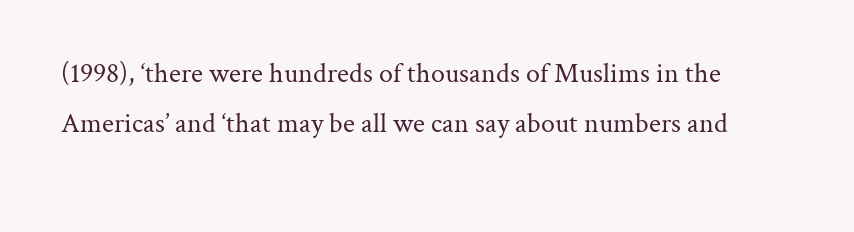(1998), ‘there were hundreds of thousands of Muslims in the Americas’ and ‘that may be all we can say about numbers and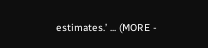estimates.’ ... (MORE -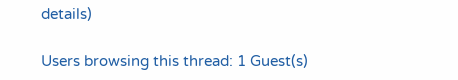details)

Users browsing this thread: 1 Guest(s)